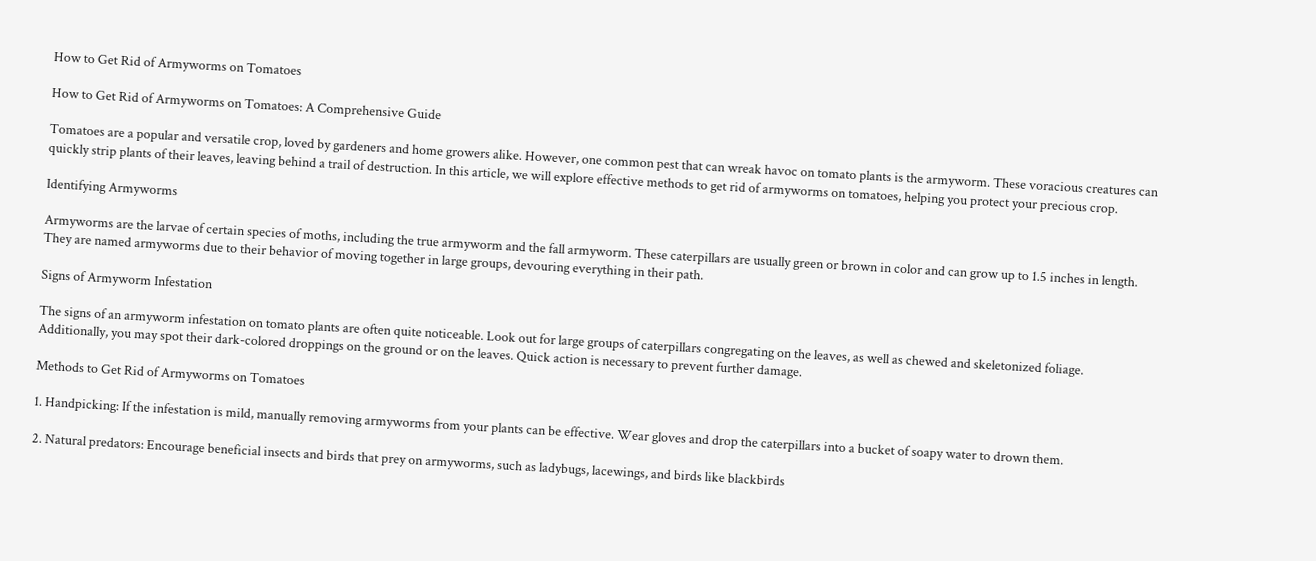How to Get Rid of Armyworms on Tomatoes

How to Get Rid of Armyworms on Tomatoes: A Comprehensive Guide

Tomatoes are a popular and versatile crop, loved by gardeners and home growers alike. However, one common pest that can wreak havoc on tomato plants is the armyworm. These voracious creatures can quickly strip plants of their leaves, leaving behind a trail of destruction. In this article, we will explore effective methods to get rid of armyworms on tomatoes, helping you protect your precious crop.

Identifying Armyworms

Armyworms are the larvae of certain species of moths, including the true armyworm and the fall armyworm. These caterpillars are usually green or brown in color and can grow up to 1.5 inches in length. They are named armyworms due to their behavior of moving together in large groups, devouring everything in their path.

Signs of Armyworm Infestation

The signs of an armyworm infestation on tomato plants are often quite noticeable. Look out for large groups of caterpillars congregating on the leaves, as well as chewed and skeletonized foliage. Additionally, you may spot their dark-colored droppings on the ground or on the leaves. Quick action is necessary to prevent further damage.

Methods to Get Rid of Armyworms on Tomatoes

1. Handpicking: If the infestation is mild, manually removing armyworms from your plants can be effective. Wear gloves and drop the caterpillars into a bucket of soapy water to drown them.

2. Natural predators: Encourage beneficial insects and birds that prey on armyworms, such as ladybugs, lacewings, and birds like blackbirds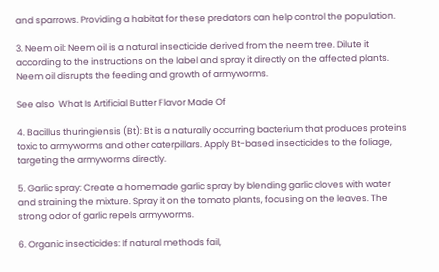and sparrows. Providing a habitat for these predators can help control the population.

3. Neem oil: Neem oil is a natural insecticide derived from the neem tree. Dilute it according to the instructions on the label and spray it directly on the affected plants. Neem oil disrupts the feeding and growth of armyworms.

See also  What Is Artificial Butter Flavor Made Of

4. Bacillus thuringiensis (Bt): Bt is a naturally occurring bacterium that produces proteins toxic to armyworms and other caterpillars. Apply Bt-based insecticides to the foliage, targeting the armyworms directly.

5. Garlic spray: Create a homemade garlic spray by blending garlic cloves with water and straining the mixture. Spray it on the tomato plants, focusing on the leaves. The strong odor of garlic repels armyworms.

6. Organic insecticides: If natural methods fail,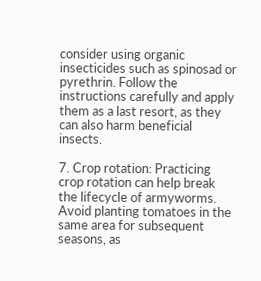consider using organic insecticides such as spinosad or pyrethrin. Follow the instructions carefully and apply them as a last resort, as they can also harm beneficial insects.

7. Crop rotation: Practicing crop rotation can help break the lifecycle of armyworms. Avoid planting tomatoes in the same area for subsequent seasons, as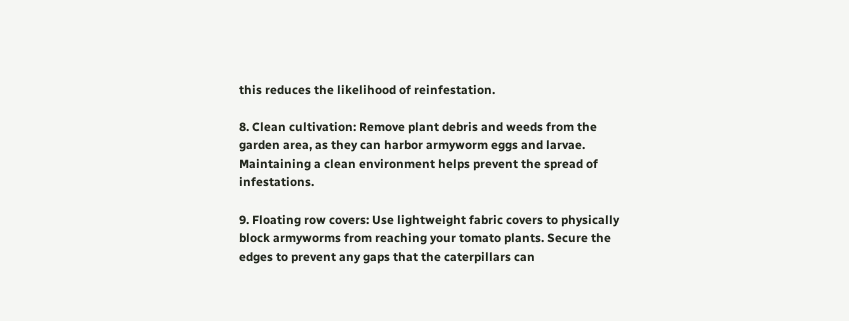this reduces the likelihood of reinfestation.

8. Clean cultivation: Remove plant debris and weeds from the garden area, as they can harbor armyworm eggs and larvae. Maintaining a clean environment helps prevent the spread of infestations.

9. Floating row covers: Use lightweight fabric covers to physically block armyworms from reaching your tomato plants. Secure the edges to prevent any gaps that the caterpillars can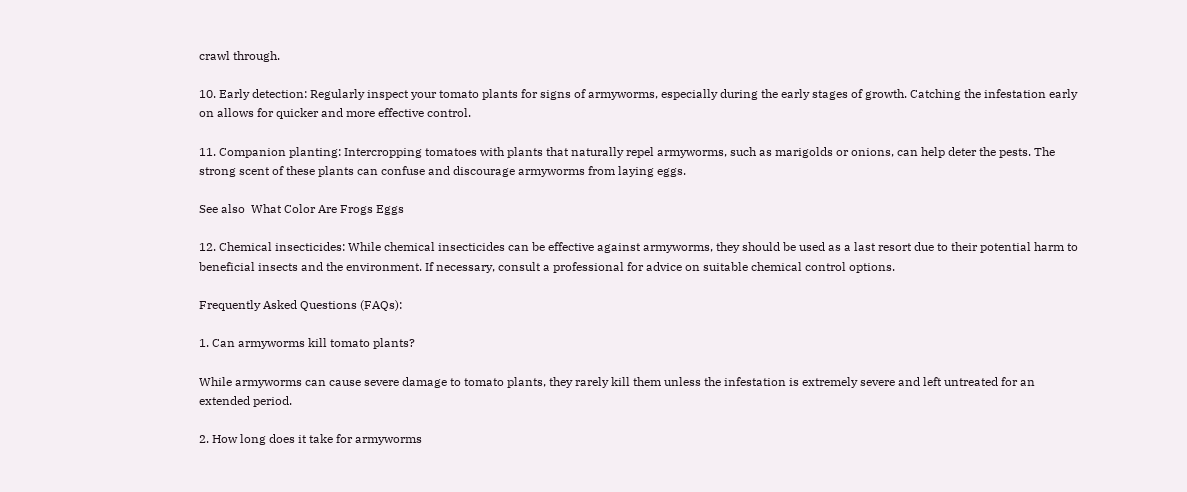crawl through.

10. Early detection: Regularly inspect your tomato plants for signs of armyworms, especially during the early stages of growth. Catching the infestation early on allows for quicker and more effective control.

11. Companion planting: Intercropping tomatoes with plants that naturally repel armyworms, such as marigolds or onions, can help deter the pests. The strong scent of these plants can confuse and discourage armyworms from laying eggs.

See also  What Color Are Frogs Eggs

12. Chemical insecticides: While chemical insecticides can be effective against armyworms, they should be used as a last resort due to their potential harm to beneficial insects and the environment. If necessary, consult a professional for advice on suitable chemical control options.

Frequently Asked Questions (FAQs):

1. Can armyworms kill tomato plants?

While armyworms can cause severe damage to tomato plants, they rarely kill them unless the infestation is extremely severe and left untreated for an extended period.

2. How long does it take for armyworms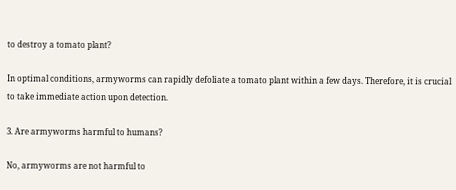to destroy a tomato plant?

In optimal conditions, armyworms can rapidly defoliate a tomato plant within a few days. Therefore, it is crucial to take immediate action upon detection.

3. Are armyworms harmful to humans?

No, armyworms are not harmful to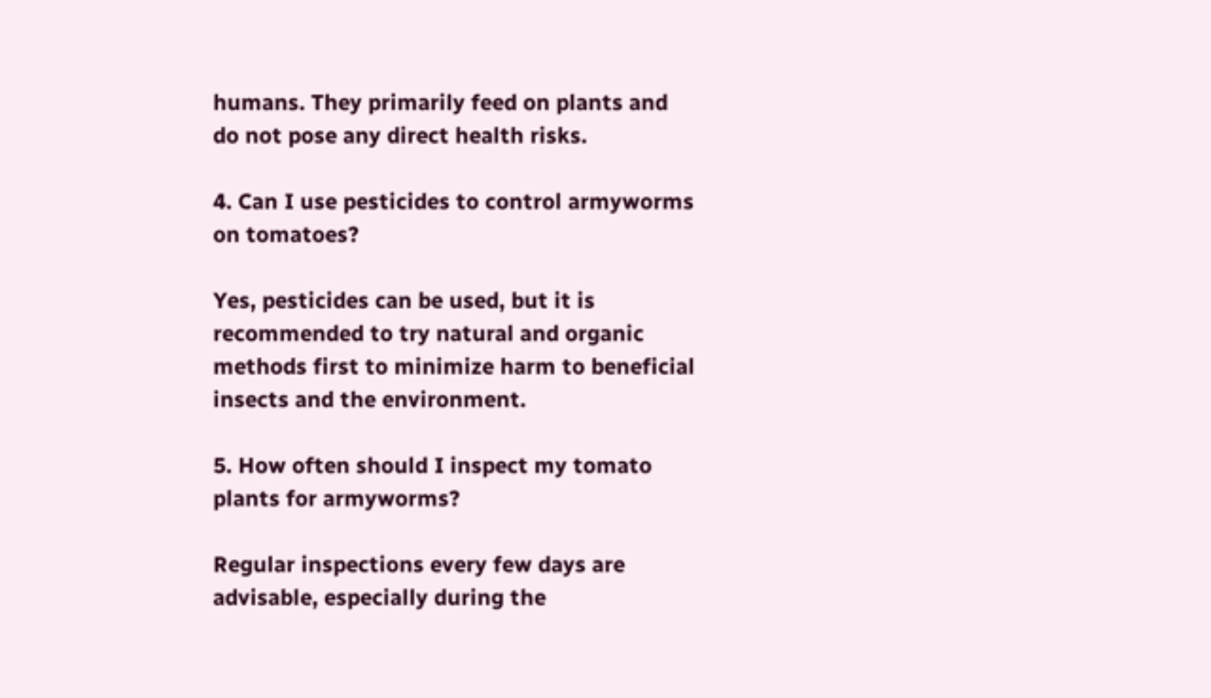humans. They primarily feed on plants and do not pose any direct health risks.

4. Can I use pesticides to control armyworms on tomatoes?

Yes, pesticides can be used, but it is recommended to try natural and organic methods first to minimize harm to beneficial insects and the environment.

5. How often should I inspect my tomato plants for armyworms?

Regular inspections every few days are advisable, especially during the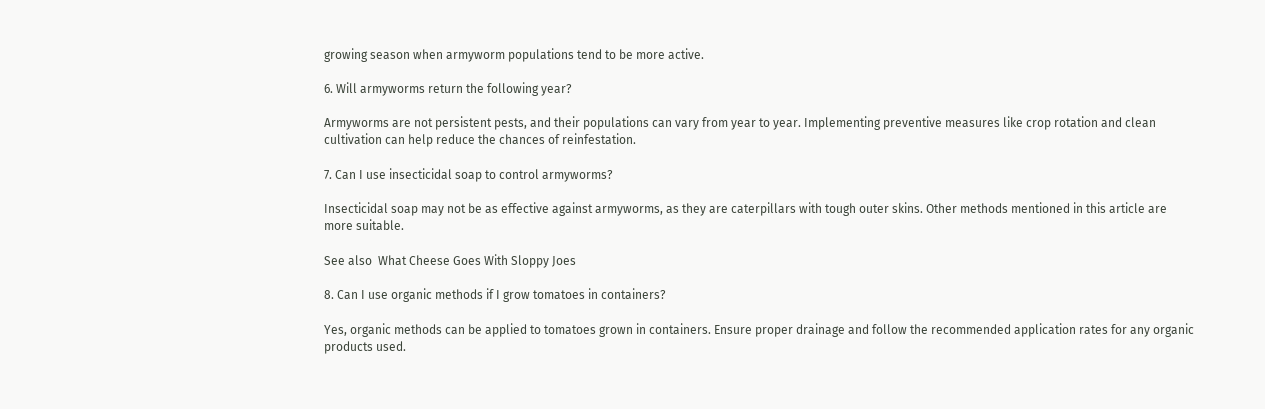growing season when armyworm populations tend to be more active.

6. Will armyworms return the following year?

Armyworms are not persistent pests, and their populations can vary from year to year. Implementing preventive measures like crop rotation and clean cultivation can help reduce the chances of reinfestation.

7. Can I use insecticidal soap to control armyworms?

Insecticidal soap may not be as effective against armyworms, as they are caterpillars with tough outer skins. Other methods mentioned in this article are more suitable.

See also  What Cheese Goes With Sloppy Joes

8. Can I use organic methods if I grow tomatoes in containers?

Yes, organic methods can be applied to tomatoes grown in containers. Ensure proper drainage and follow the recommended application rates for any organic products used.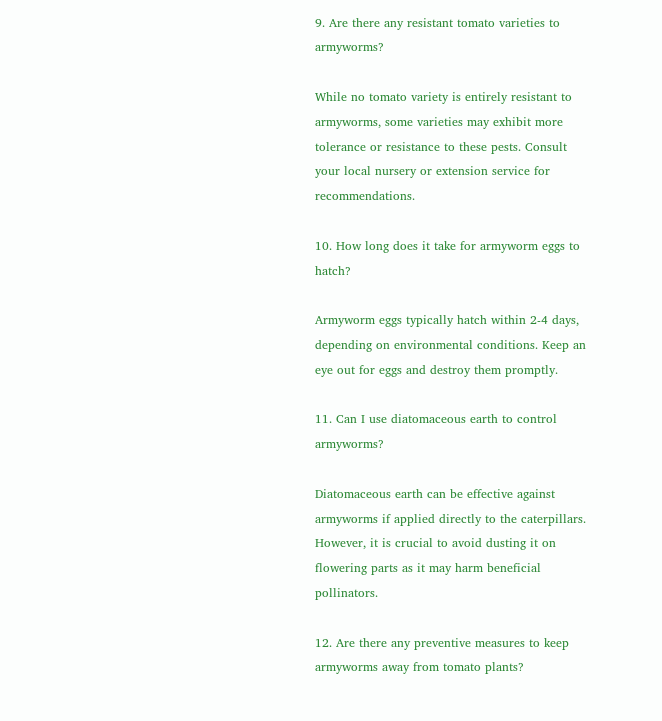9. Are there any resistant tomato varieties to armyworms?

While no tomato variety is entirely resistant to armyworms, some varieties may exhibit more tolerance or resistance to these pests. Consult your local nursery or extension service for recommendations.

10. How long does it take for armyworm eggs to hatch?

Armyworm eggs typically hatch within 2-4 days, depending on environmental conditions. Keep an eye out for eggs and destroy them promptly.

11. Can I use diatomaceous earth to control armyworms?

Diatomaceous earth can be effective against armyworms if applied directly to the caterpillars. However, it is crucial to avoid dusting it on flowering parts as it may harm beneficial pollinators.

12. Are there any preventive measures to keep armyworms away from tomato plants?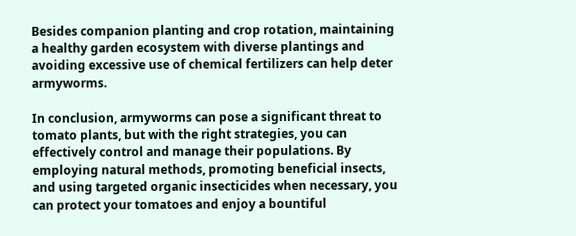Besides companion planting and crop rotation, maintaining a healthy garden ecosystem with diverse plantings and avoiding excessive use of chemical fertilizers can help deter armyworms.

In conclusion, armyworms can pose a significant threat to tomato plants, but with the right strategies, you can effectively control and manage their populations. By employing natural methods, promoting beneficial insects, and using targeted organic insecticides when necessary, you can protect your tomatoes and enjoy a bountiful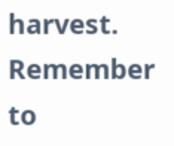harvest. Remember to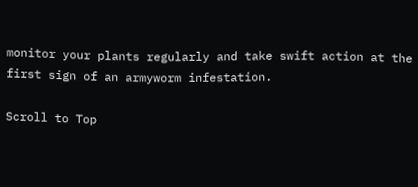monitor your plants regularly and take swift action at the first sign of an armyworm infestation.

Scroll to Top